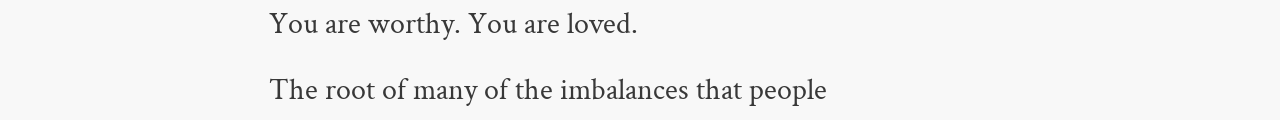You are worthy. You are loved.

The root of many of the imbalances that people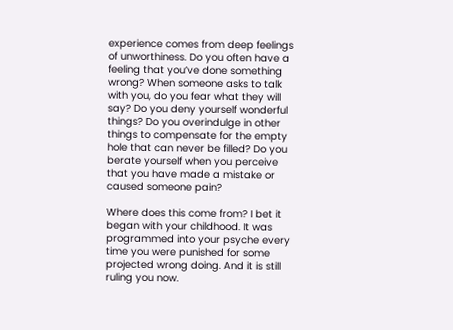experience comes from deep feelings of unworthiness. Do you often have a feeling that you’ve done something wrong? When someone asks to talk with you, do you fear what they will say? Do you deny yourself wonderful things? Do you overindulge in other things to compensate for the empty hole that can never be filled? Do you berate yourself when you perceive that you have made a mistake or caused someone pain?

Where does this come from? I bet it began with your childhood. It was programmed into your psyche every time you were punished for some projected wrong doing. And it is still ruling you now.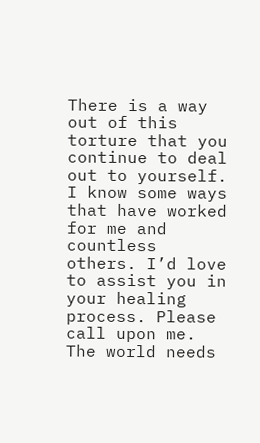There is a way out of this torture that you continue to deal out to yourself. I know some ways that have worked for me and countless others. I’d love to assist you in your healing process. Please call upon me. The world needs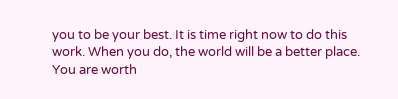you to be your best. It is time right now to do this work. When you do, the world will be a better place. You are worth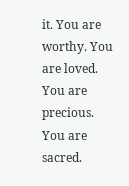it. You are worthy. You are loved. You are precious. You are sacred.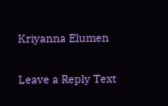Kriyanna Elumen

Leave a Reply Text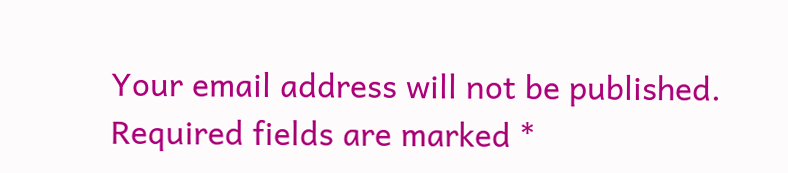Your email address will not be published. Required fields are marked *